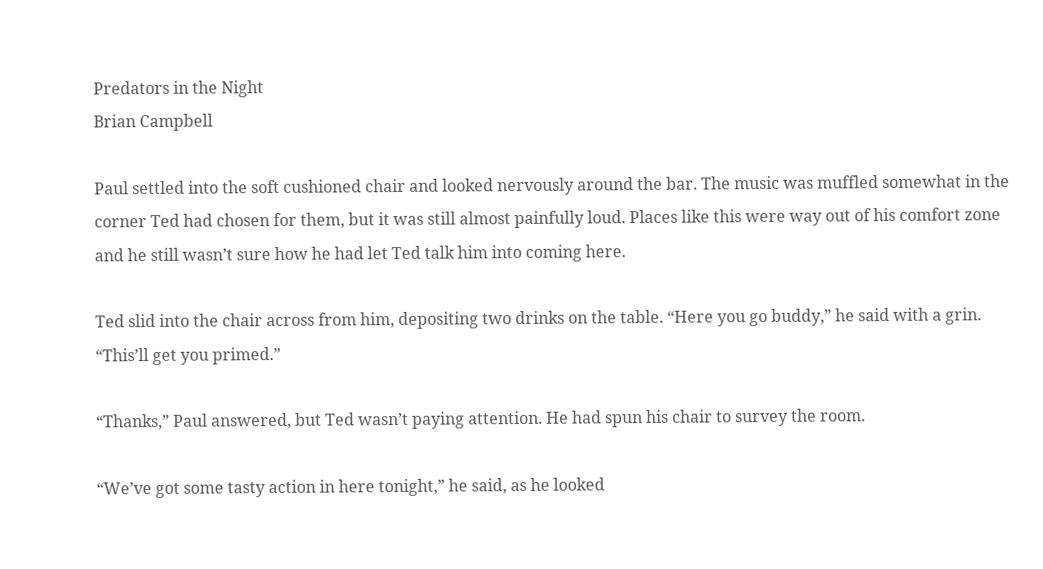Predators in the Night
Brian Campbell

Paul settled into the soft cushioned chair and looked nervously around the bar. The music was muffled somewhat in the corner Ted had chosen for them, but it was still almost painfully loud. Places like this were way out of his comfort zone and he still wasn’t sure how he had let Ted talk him into coming here.

Ted slid into the chair across from him, depositing two drinks on the table. “Here you go buddy,” he said with a grin. “This’ll get you primed.”

“Thanks,” Paul answered, but Ted wasn’t paying attention. He had spun his chair to survey the room.

“We’ve got some tasty action in here tonight,” he said, as he looked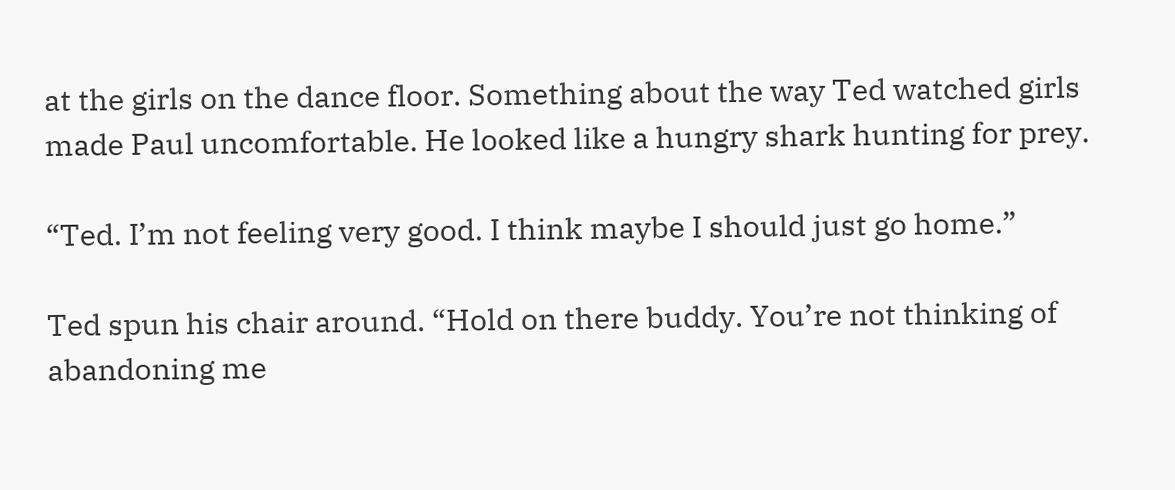at the girls on the dance floor. Something about the way Ted watched girls made Paul uncomfortable. He looked like a hungry shark hunting for prey.

“Ted. I’m not feeling very good. I think maybe I should just go home.”

Ted spun his chair around. “Hold on there buddy. You’re not thinking of abandoning me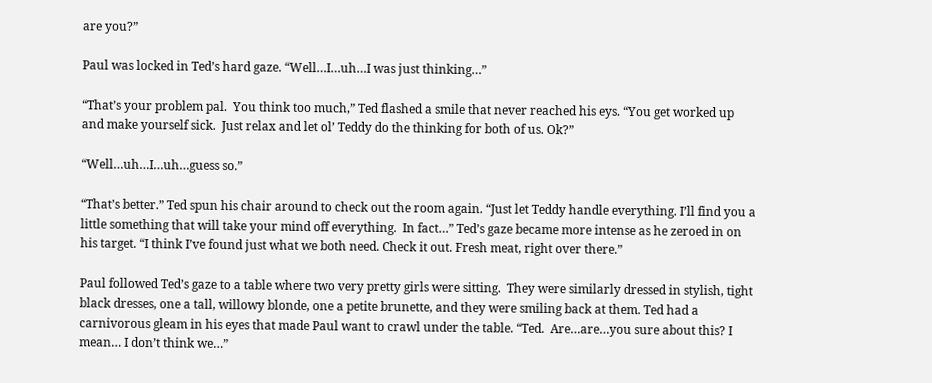are you?”

Paul was locked in Ted’s hard gaze. “Well…I…uh…I was just thinking…”

“That’s your problem pal.  You think too much,” Ted flashed a smile that never reached his eys. “You get worked up and make yourself sick.  Just relax and let ol’ Teddy do the thinking for both of us. Ok?”

“Well…uh…I…uh…guess so.”

“That’s better.” Ted spun his chair around to check out the room again. “Just let Teddy handle everything. I’ll find you a little something that will take your mind off everything.  In fact…” Ted’s gaze became more intense as he zeroed in on his target. “I think I’ve found just what we both need. Check it out. Fresh meat, right over there.”

Paul followed Ted’s gaze to a table where two very pretty girls were sitting.  They were similarly dressed in stylish, tight black dresses, one a tall, willowy blonde, one a petite brunette, and they were smiling back at them. Ted had a carnivorous gleam in his eyes that made Paul want to crawl under the table. “Ted.  Are…are…you sure about this? I mean… I don’t think we…”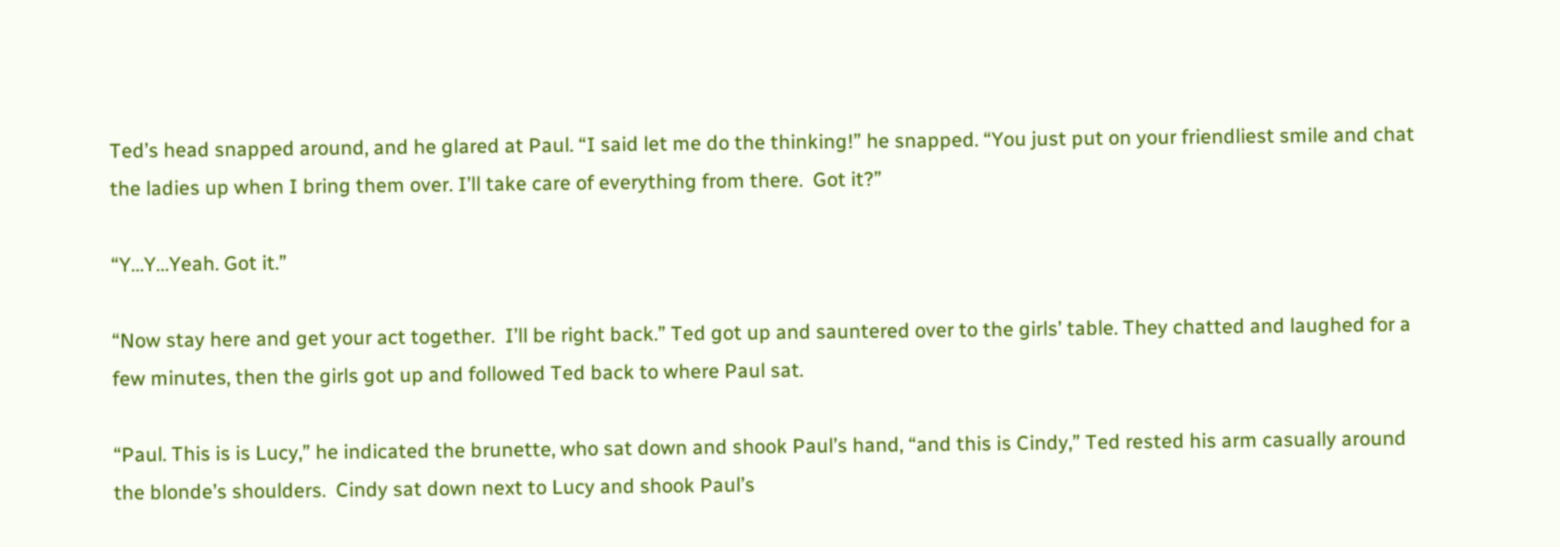Ted’s head snapped around, and he glared at Paul. “I said let me do the thinking!” he snapped. “You just put on your friendliest smile and chat the ladies up when I bring them over. I’ll take care of everything from there.  Got it?”

“Y…Y…Yeah. Got it.”

“Now stay here and get your act together.  I’ll be right back.” Ted got up and sauntered over to the girls’ table. They chatted and laughed for a few minutes, then the girls got up and followed Ted back to where Paul sat.

“Paul. This is is Lucy,” he indicated the brunette, who sat down and shook Paul’s hand, “and this is Cindy,” Ted rested his arm casually around the blonde’s shoulders.  Cindy sat down next to Lucy and shook Paul’s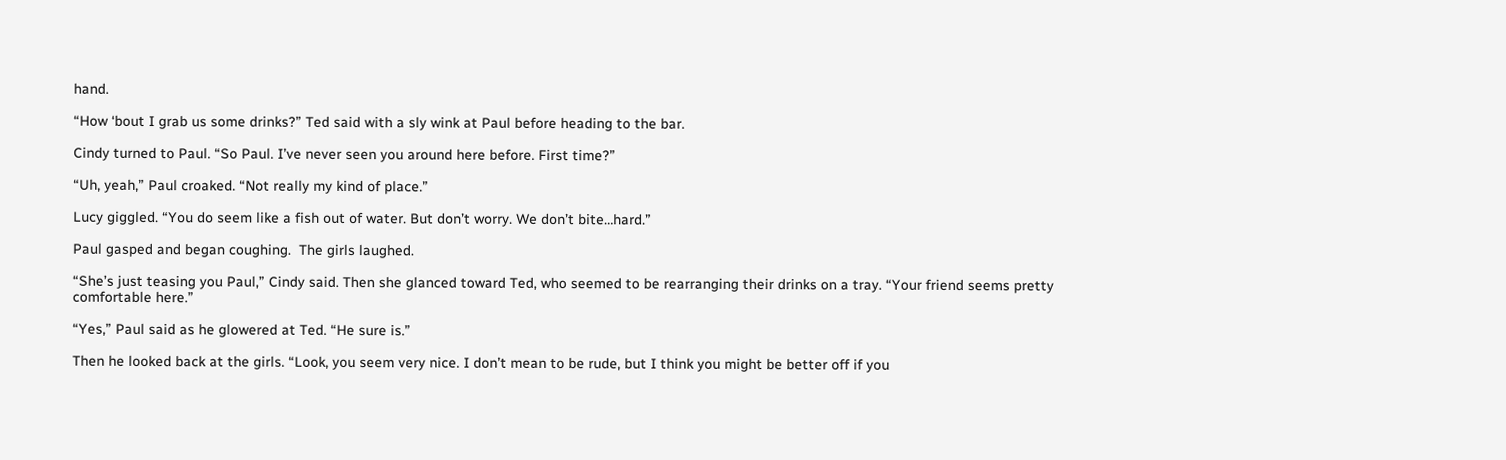hand.

“How ‘bout I grab us some drinks?” Ted said with a sly wink at Paul before heading to the bar.

Cindy turned to Paul. “So Paul. I’ve never seen you around here before. First time?”

“Uh, yeah,” Paul croaked. “Not really my kind of place.”

Lucy giggled. “You do seem like a fish out of water. But don’t worry. We don’t bite…hard.”

Paul gasped and began coughing.  The girls laughed.

“She’s just teasing you Paul,” Cindy said. Then she glanced toward Ted, who seemed to be rearranging their drinks on a tray. “Your friend seems pretty comfortable here.”

“Yes,” Paul said as he glowered at Ted. “He sure is.”

Then he looked back at the girls. “Look, you seem very nice. I don’t mean to be rude, but I think you might be better off if you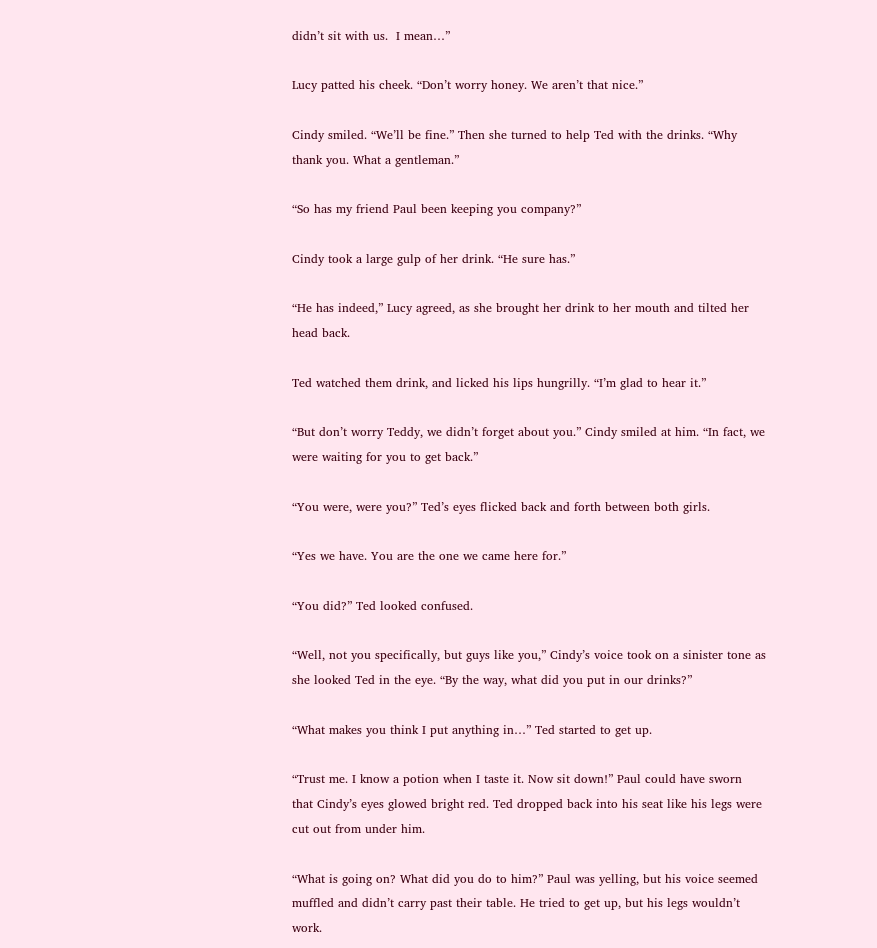didn’t sit with us.  I mean…”

Lucy patted his cheek. “Don’t worry honey. We aren’t that nice.”

Cindy smiled. “We’ll be fine.” Then she turned to help Ted with the drinks. “Why thank you. What a gentleman.”

“So has my friend Paul been keeping you company?”

Cindy took a large gulp of her drink. “He sure has.”

“He has indeed,” Lucy agreed, as she brought her drink to her mouth and tilted her head back.

Ted watched them drink, and licked his lips hungrilly. “I’m glad to hear it.”

“But don’t worry Teddy, we didn’t forget about you.” Cindy smiled at him. “In fact, we were waiting for you to get back.”

“You were, were you?” Ted’s eyes flicked back and forth between both girls.

“Yes we have. You are the one we came here for.”

“You did?” Ted looked confused.

“Well, not you specifically, but guys like you,” Cindy’s voice took on a sinister tone as she looked Ted in the eye. “By the way, what did you put in our drinks?”

“What makes you think I put anything in…” Ted started to get up.

“Trust me. I know a potion when I taste it. Now sit down!” Paul could have sworn that Cindy’s eyes glowed bright red. Ted dropped back into his seat like his legs were cut out from under him.

“What is going on? What did you do to him?” Paul was yelling, but his voice seemed muffled and didn’t carry past their table. He tried to get up, but his legs wouldn’t work.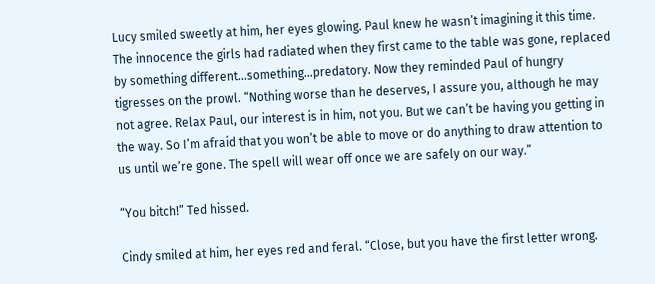Lucy smiled sweetly at him, her eyes glowing. Paul knew he wasn’t imagining it this time. The innocence the girls had radiated when they first came to the table was gone, replaced by something different…something…predatory. Now they reminded Paul of hungry tigresses on the prowl. “Nothing worse than he deserves, I assure you, although he may not agree. Relax Paul, our interest is in him, not you. But we can’t be having you getting in the way. So I’m afraid that you won’t be able to move or do anything to draw attention to us until we’re gone. The spell will wear off once we are safely on our way.”

“You bitch!” Ted hissed.

Cindy smiled at him, her eyes red and feral. “Close, but you have the first letter wrong.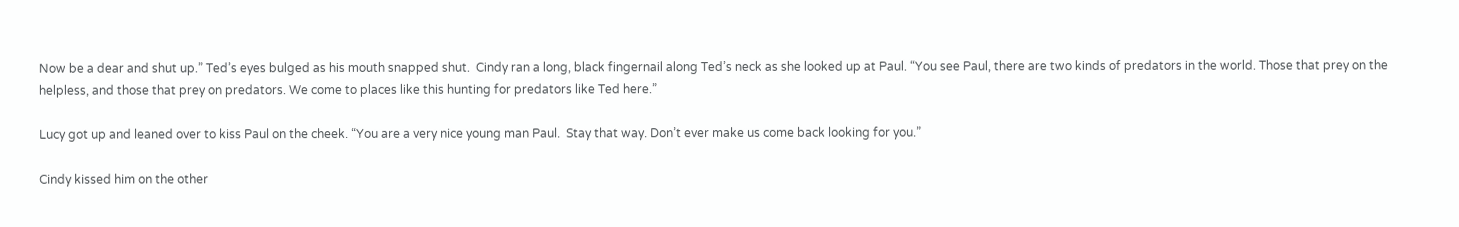Now be a dear and shut up.” Ted’s eyes bulged as his mouth snapped shut.  Cindy ran a long, black fingernail along Ted’s neck as she looked up at Paul. “You see Paul, there are two kinds of predators in the world. Those that prey on the helpless, and those that prey on predators. We come to places like this hunting for predators like Ted here.”

Lucy got up and leaned over to kiss Paul on the cheek. “You are a very nice young man Paul.  Stay that way. Don’t ever make us come back looking for you.”

Cindy kissed him on the other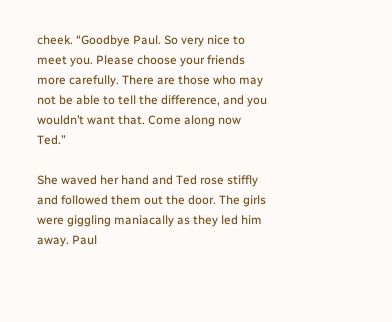cheek. “Goodbye Paul. So very nice to meet you. Please choose your friends more carefully. There are those who may not be able to tell the difference, and you wouldn’t want that. Come along now Ted.”

She waved her hand and Ted rose stiffly and followed them out the door. The girls were giggling maniacally as they led him away. Paul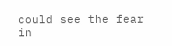could see the fear in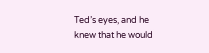Ted’s eyes, and he knew that he would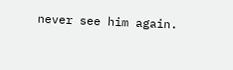never see him again.